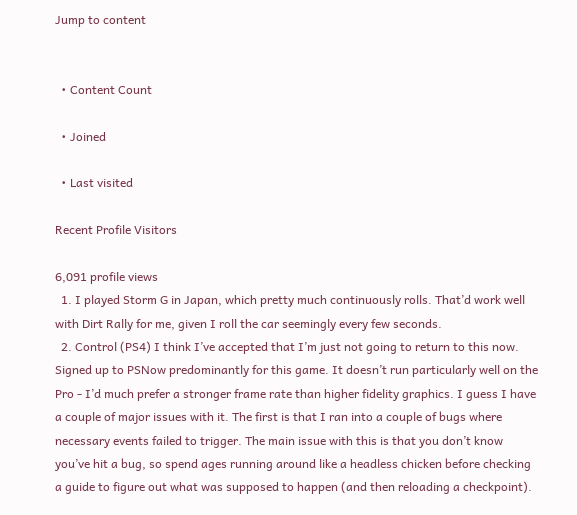Jump to content


  • Content Count

  • Joined

  • Last visited

Recent Profile Visitors

6,091 profile views
  1. I played Storm G in Japan, which pretty much continuously rolls. That’d work well with Dirt Rally for me, given I roll the car seemingly every few seconds.
  2. Control (PS4) I think I’ve accepted that I’m just not going to return to this now. Signed up to PSNow predominantly for this game. It doesn’t run particularly well on the Pro - I’d much prefer a stronger frame rate than higher fidelity graphics. I guess I have a couple of major issues with it. The first is that I ran into a couple of bugs where necessary events failed to trigger. The main issue with this is that you don’t know you’ve hit a bug, so spend ages running around like a headless chicken before checking a guide to figure out what was supposed to happen (and then reloading a checkpoint).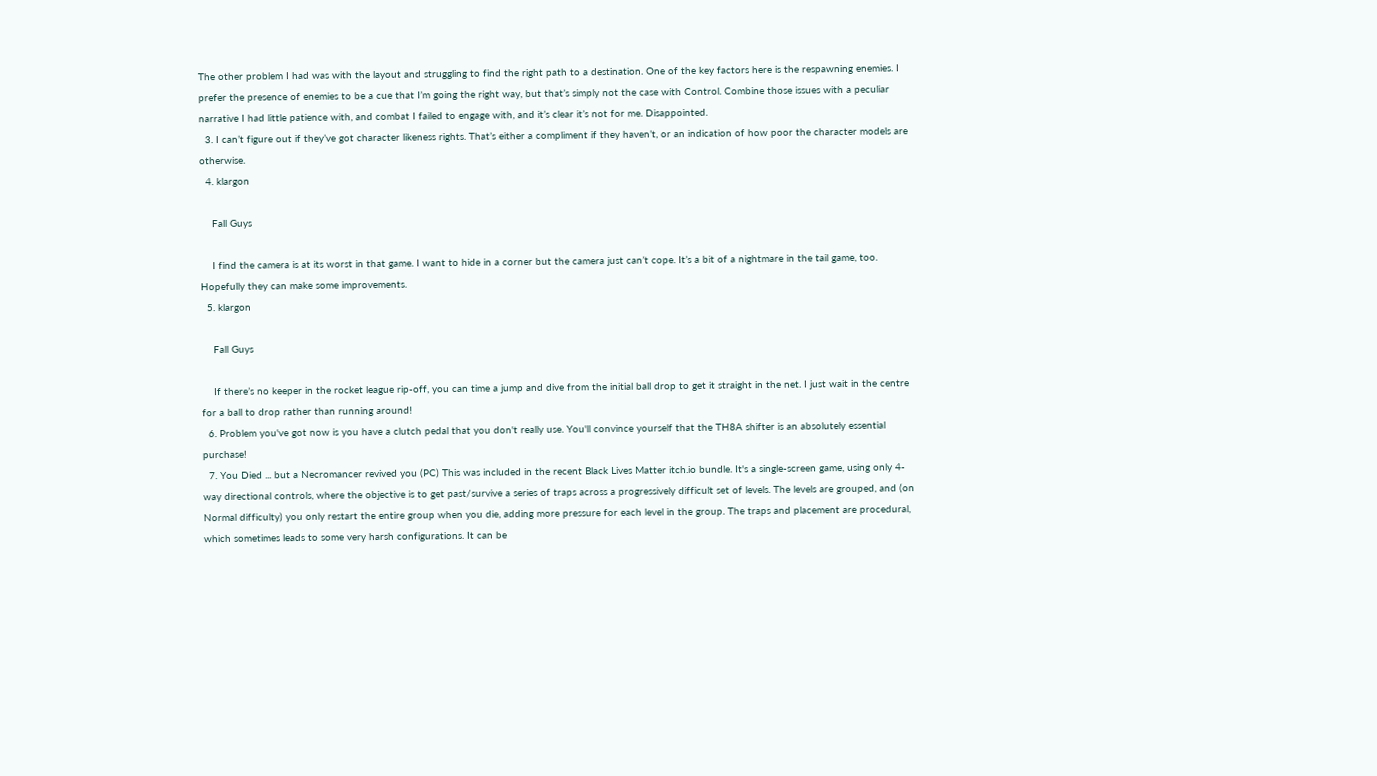The other problem I had was with the layout and struggling to find the right path to a destination. One of the key factors here is the respawning enemies. I prefer the presence of enemies to be a cue that I’m going the right way, but that’s simply not the case with Control. Combine those issues with a peculiar narrative I had little patience with, and combat I failed to engage with, and it’s clear it’s not for me. Disappointed.
  3. I can’t figure out if they’ve got character likeness rights. That’s either a compliment if they haven’t, or an indication of how poor the character models are otherwise.
  4. klargon

    Fall Guys

    I find the camera is at its worst in that game. I want to hide in a corner but the camera just can’t cope. It’s a bit of a nightmare in the tail game, too. Hopefully they can make some improvements.
  5. klargon

    Fall Guys

    If there’s no keeper in the rocket league rip-off, you can time a jump and dive from the initial ball drop to get it straight in the net. I just wait in the centre for a ball to drop rather than running around!
  6. Problem you've got now is you have a clutch pedal that you don't really use. You'll convince yourself that the TH8A shifter is an absolutely essential purchase!
  7. You Died ... but a Necromancer revived you (PC) This was included in the recent Black Lives Matter itch.io bundle. It's a single-screen game, using only 4-way directional controls, where the objective is to get past/survive a series of traps across a progressively difficult set of levels. The levels are grouped, and (on Normal difficulty) you only restart the entire group when you die, adding more pressure for each level in the group. The traps and placement are procedural, which sometimes leads to some very harsh configurations. It can be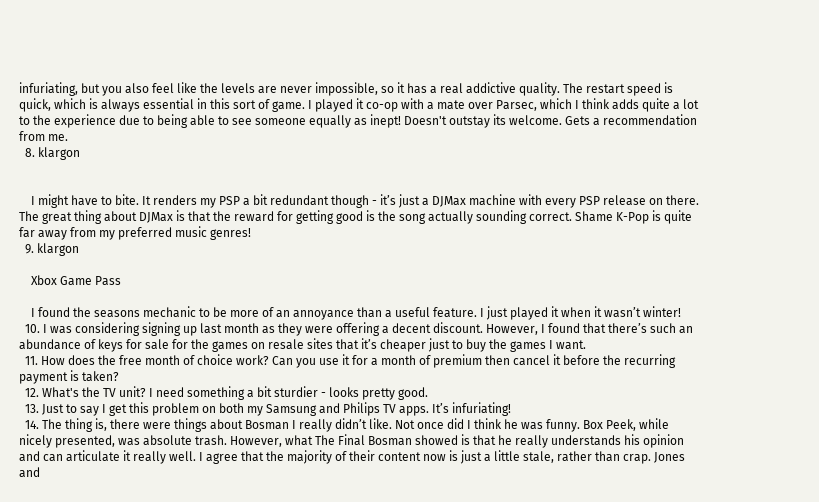infuriating, but you also feel like the levels are never impossible, so it has a real addictive quality. The restart speed is quick, which is always essential in this sort of game. I played it co-op with a mate over Parsec, which I think adds quite a lot to the experience due to being able to see someone equally as inept! Doesn't outstay its welcome. Gets a recommendation from me.
  8. klargon


    I might have to bite. It renders my PSP a bit redundant though - it’s just a DJMax machine with every PSP release on there. The great thing about DJMax is that the reward for getting good is the song actually sounding correct. Shame K-Pop is quite far away from my preferred music genres!
  9. klargon

    Xbox Game Pass

    I found the seasons mechanic to be more of an annoyance than a useful feature. I just played it when it wasn’t winter!
  10. I was considering signing up last month as they were offering a decent discount. However, I found that there’s such an abundance of keys for sale for the games on resale sites that it’s cheaper just to buy the games I want.
  11. How does the free month of choice work? Can you use it for a month of premium then cancel it before the recurring payment is taken?
  12. What's the TV unit? I need something a bit sturdier - looks pretty good.
  13. Just to say I get this problem on both my Samsung and Philips TV apps. It’s infuriating!
  14. The thing is, there were things about Bosman I really didn’t like. Not once did I think he was funny. Box Peek, while nicely presented, was absolute trash. However, what The Final Bosman showed is that he really understands his opinion and can articulate it really well. I agree that the majority of their content now is just a little stale, rather than crap. Jones and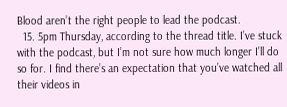Blood aren’t the right people to lead the podcast.
  15. 5pm Thursday, according to the thread title. I’ve stuck with the podcast, but I’m not sure how much longer I’ll do so for. I find there’s an expectation that you’ve watched all their videos in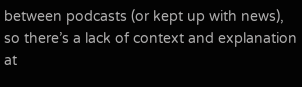between podcasts (or kept up with news), so there’s a lack of context and explanation at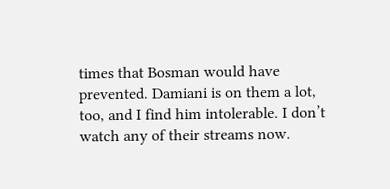times that Bosman would have prevented. Damiani is on them a lot, too, and I find him intolerable. I don’t watch any of their streams now.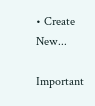• Create New...

Important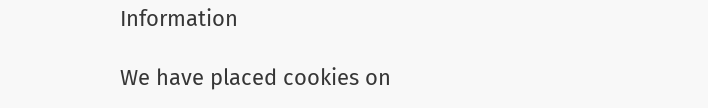Information

We have placed cookies on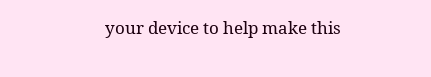your device to help make this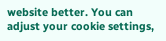website better. You can adjust your cookie settings,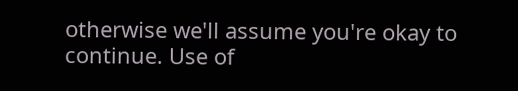otherwise we'll assume you're okay to continue. Use of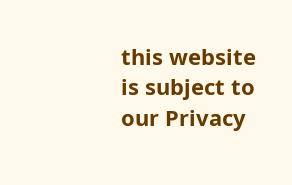this website is subject to our Privacy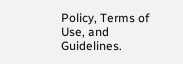Policy, Terms of Use, and Guidelines.